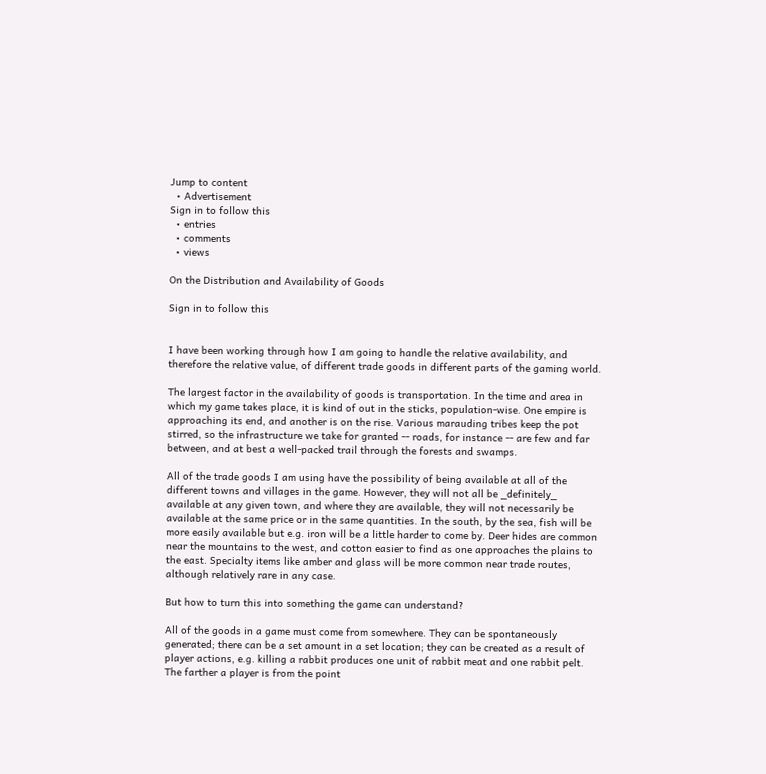Jump to content
  • Advertisement
Sign in to follow this
  • entries
  • comments
  • views

On the Distribution and Availability of Goods

Sign in to follow this


I have been working through how I am going to handle the relative availability, and therefore the relative value, of different trade goods in different parts of the gaming world.

The largest factor in the availability of goods is transportation. In the time and area in which my game takes place, it is kind of out in the sticks, population-wise. One empire is approaching its end, and another is on the rise. Various marauding tribes keep the pot stirred, so the infrastructure we take for granted -- roads, for instance -- are few and far between, and at best a well-packed trail through the forests and swamps.

All of the trade goods I am using have the possibility of being available at all of the different towns and villages in the game. However, they will not all be _definitely_ available at any given town, and where they are available, they will not necessarily be available at the same price or in the same quantities. In the south, by the sea, fish will be more easily available but e.g. iron will be a little harder to come by. Deer hides are common near the mountains to the west, and cotton easier to find as one approaches the plains to the east. Specialty items like amber and glass will be more common near trade routes, although relatively rare in any case.

But how to turn this into something the game can understand?

All of the goods in a game must come from somewhere. They can be spontaneously generated; there can be a set amount in a set location; they can be created as a result of player actions, e.g. killing a rabbit produces one unit of rabbit meat and one rabbit pelt. The farther a player is from the point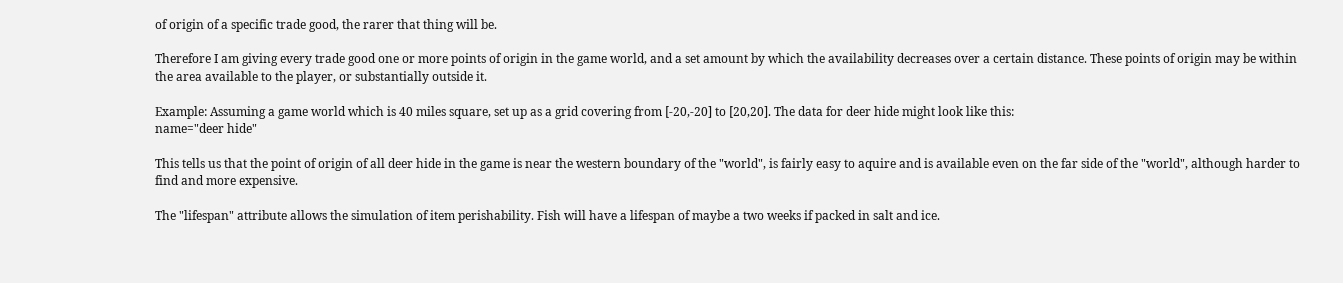of origin of a specific trade good, the rarer that thing will be.

Therefore I am giving every trade good one or more points of origin in the game world, and a set amount by which the availability decreases over a certain distance. These points of origin may be within the area available to the player, or substantially outside it.

Example: Assuming a game world which is 40 miles square, set up as a grid covering from [-20,-20] to [20,20]. The data for deer hide might look like this:
name="deer hide"

This tells us that the point of origin of all deer hide in the game is near the western boundary of the "world", is fairly easy to aquire and is available even on the far side of the "world", although harder to find and more expensive.

The "lifespan" attribute allows the simulation of item perishability. Fish will have a lifespan of maybe a two weeks if packed in salt and ice.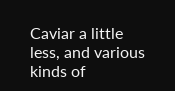Caviar a little less, and various kinds of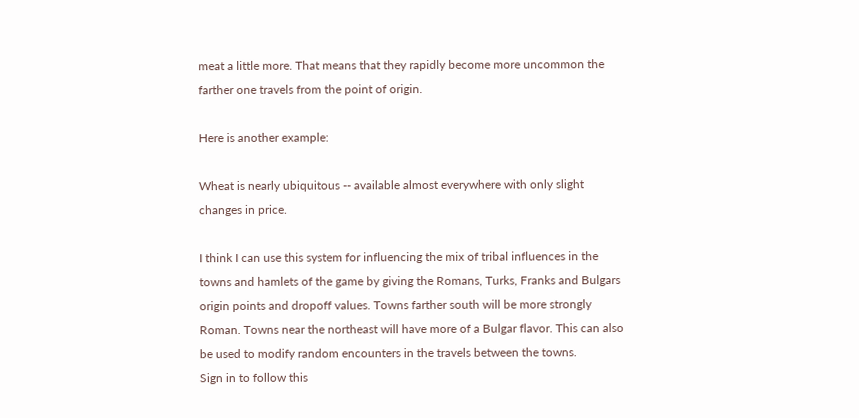meat a little more. That means that they rapidly become more uncommon the farther one travels from the point of origin.

Here is another example:

Wheat is nearly ubiquitous -- available almost everywhere with only slight changes in price.

I think I can use this system for influencing the mix of tribal influences in the towns and hamlets of the game by giving the Romans, Turks, Franks and Bulgars origin points and dropoff values. Towns farther south will be more strongly Roman. Towns near the northeast will have more of a Bulgar flavor. This can also be used to modify random encounters in the travels between the towns.
Sign in to follow this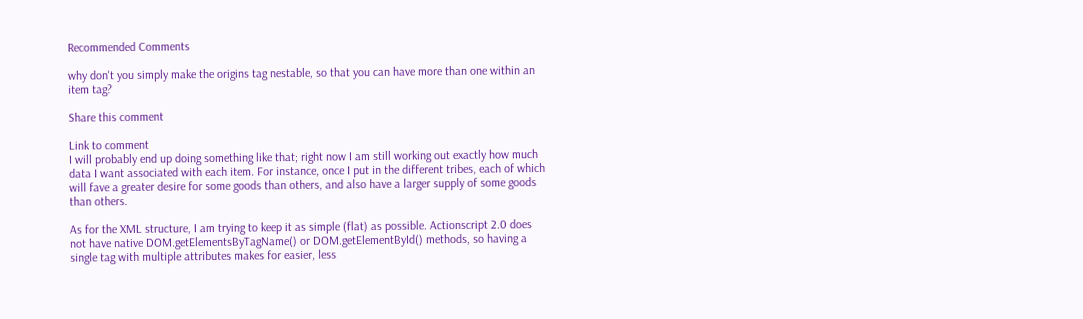Recommended Comments

why don't you simply make the origins tag nestable, so that you can have more than one within an item tag?

Share this comment

Link to comment
I will probably end up doing something like that; right now I am still working out exactly how much data I want associated with each item. For instance, once I put in the different tribes, each of which will fave a greater desire for some goods than others, and also have a larger supply of some goods than others.

As for the XML structure, I am trying to keep it as simple (flat) as possible. Actionscript 2.0 does not have native DOM.getElementsByTagName() or DOM.getElementById() methods, so having a single tag with multiple attributes makes for easier, less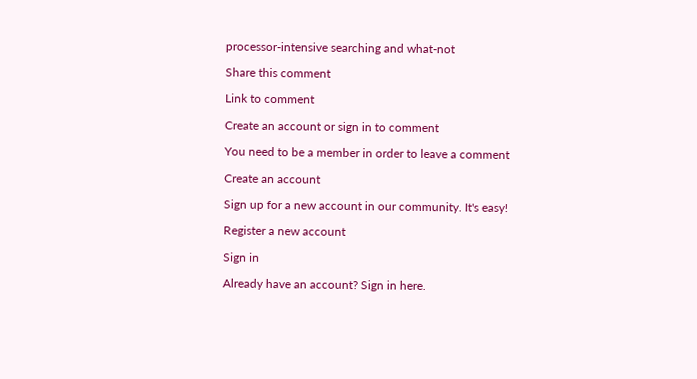processor-intensive searching and what-not

Share this comment

Link to comment

Create an account or sign in to comment

You need to be a member in order to leave a comment

Create an account

Sign up for a new account in our community. It's easy!

Register a new account

Sign in

Already have an account? Sign in here.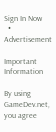Sign In Now
  • Advertisement

Important Information

By using GameDev.net, you agree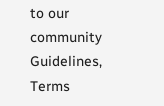to our community Guidelines, Terms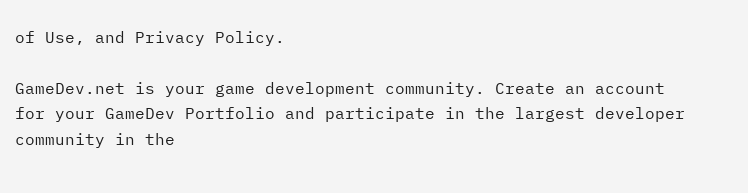of Use, and Privacy Policy.

GameDev.net is your game development community. Create an account for your GameDev Portfolio and participate in the largest developer community in the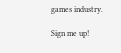games industry.

Sign me up!